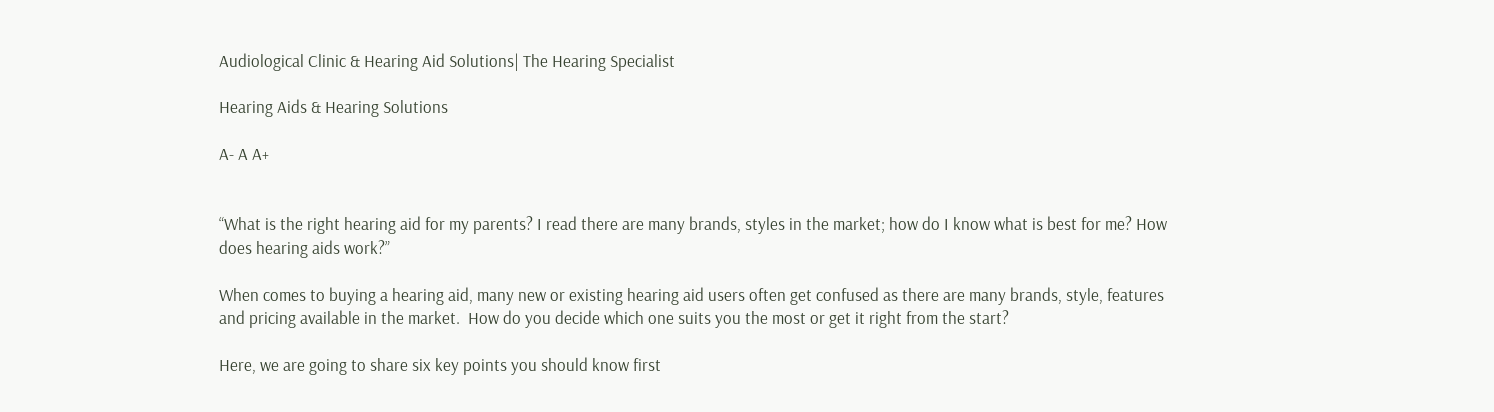Audiological Clinic & Hearing Aid Solutions| The Hearing Specialist

Hearing Aids & Hearing Solutions

A- A A+


“What is the right hearing aid for my parents? I read there are many brands, styles in the market; how do I know what is best for me? How does hearing aids work?”

When comes to buying a hearing aid, many new or existing hearing aid users often get confused as there are many brands, style, features and pricing available in the market.  How do you decide which one suits you the most or get it right from the start?

Here, we are going to share six key points you should know first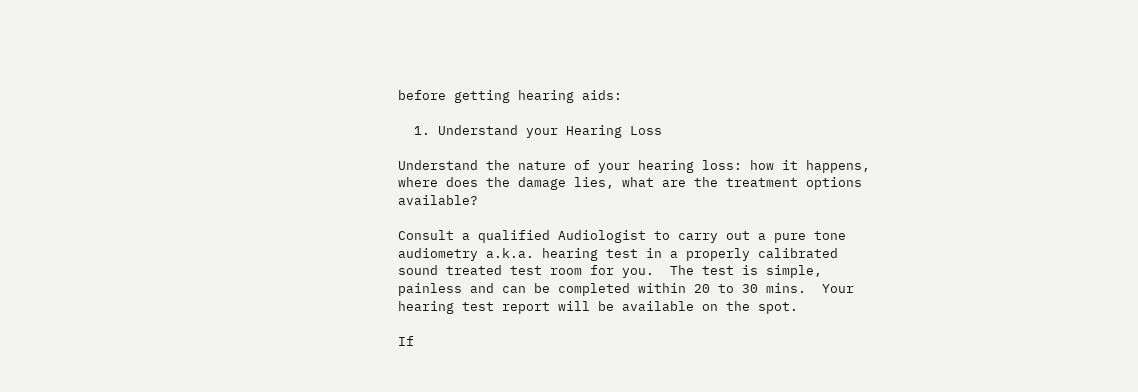before getting hearing aids:

  1. Understand your Hearing Loss

Understand the nature of your hearing loss: how it happens, where does the damage lies, what are the treatment options available?

Consult a qualified Audiologist to carry out a pure tone audiometry a.k.a. hearing test in a properly calibrated sound treated test room for you.  The test is simple, painless and can be completed within 20 to 30 mins.  Your hearing test report will be available on the spot.

If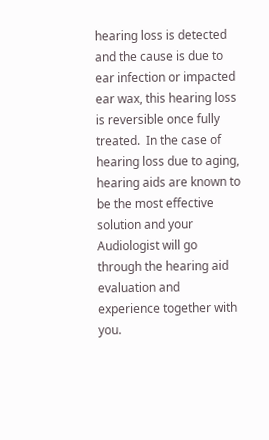hearing loss is detected and the cause is due to ear infection or impacted ear wax, this hearing loss is reversible once fully treated.  In the case of hearing loss due to aging, hearing aids are known to be the most effective solution and your Audiologist will go through the hearing aid evaluation and experience together with you.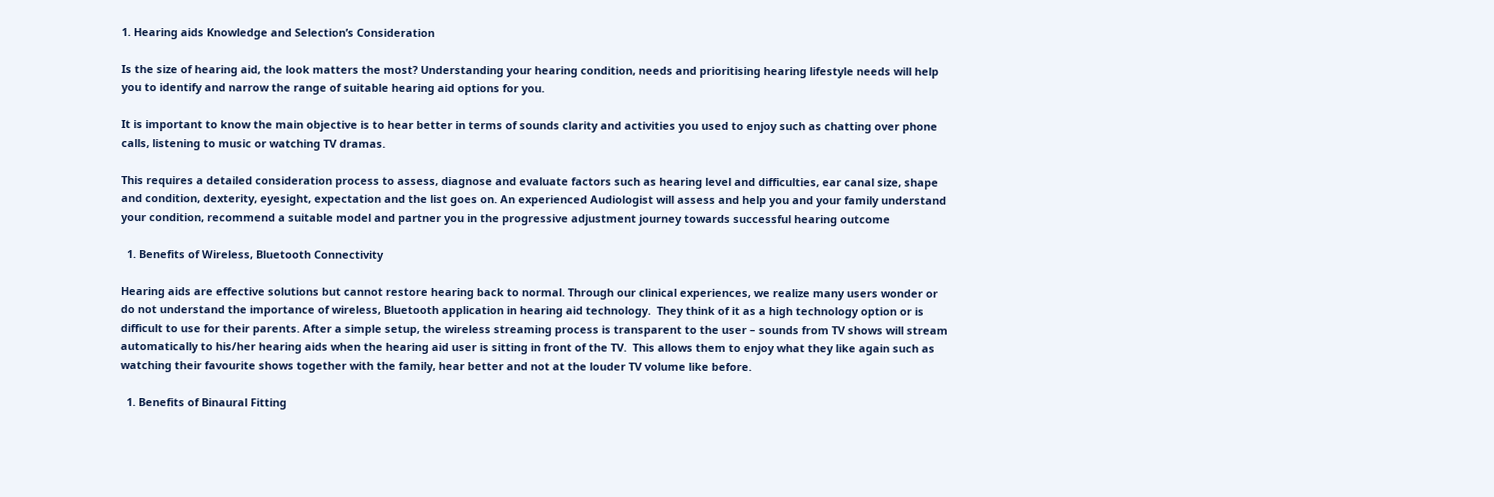1. Hearing aids Knowledge and Selection’s Consideration

Is the size of hearing aid, the look matters the most? Understanding your hearing condition, needs and prioritising hearing lifestyle needs will help you to identify and narrow the range of suitable hearing aid options for you.

It is important to know the main objective is to hear better in terms of sounds clarity and activities you used to enjoy such as chatting over phone calls, listening to music or watching TV dramas.

This requires a detailed consideration process to assess, diagnose and evaluate factors such as hearing level and difficulties, ear canal size, shape and condition, dexterity, eyesight, expectation and the list goes on. An experienced Audiologist will assess and help you and your family understand your condition, recommend a suitable model and partner you in the progressive adjustment journey towards successful hearing outcome

  1. Benefits of Wireless, Bluetooth Connectivity

Hearing aids are effective solutions but cannot restore hearing back to normal. Through our clinical experiences, we realize many users wonder or do not understand the importance of wireless, Bluetooth application in hearing aid technology.  They think of it as a high technology option or is difficult to use for their parents. After a simple setup, the wireless streaming process is transparent to the user – sounds from TV shows will stream automatically to his/her hearing aids when the hearing aid user is sitting in front of the TV.  This allows them to enjoy what they like again such as watching their favourite shows together with the family, hear better and not at the louder TV volume like before.

  1. Benefits of Binaural Fitting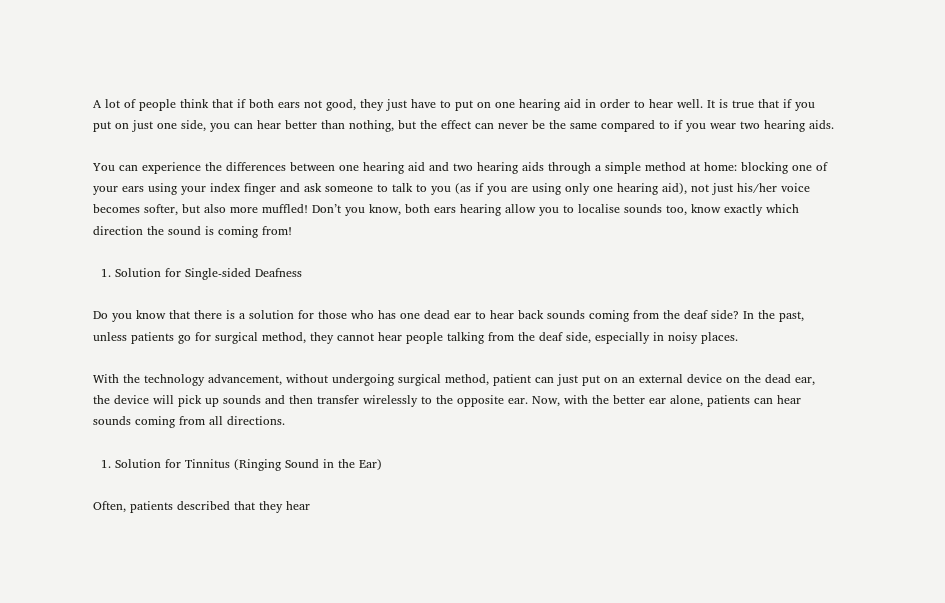A lot of people think that if both ears not good, they just have to put on one hearing aid in order to hear well. It is true that if you put on just one side, you can hear better than nothing, but the effect can never be the same compared to if you wear two hearing aids.

You can experience the differences between one hearing aid and two hearing aids through a simple method at home: blocking one of your ears using your index finger and ask someone to talk to you (as if you are using only one hearing aid), not just his/her voice becomes softer, but also more muffled! Don’t you know, both ears hearing allow you to localise sounds too, know exactly which direction the sound is coming from!

  1. Solution for Single-sided Deafness

Do you know that there is a solution for those who has one dead ear to hear back sounds coming from the deaf side? In the past, unless patients go for surgical method, they cannot hear people talking from the deaf side, especially in noisy places.

With the technology advancement, without undergoing surgical method, patient can just put on an external device on the dead ear, the device will pick up sounds and then transfer wirelessly to the opposite ear. Now, with the better ear alone, patients can hear sounds coming from all directions.

  1. Solution for Tinnitus (Ringing Sound in the Ear)

Often, patients described that they hear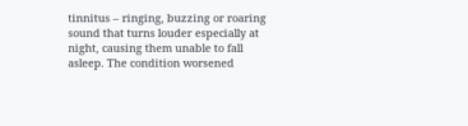tinnitus – ringing, buzzing or roaring sound that turns louder especially at night, causing them unable to fall asleep. The condition worsened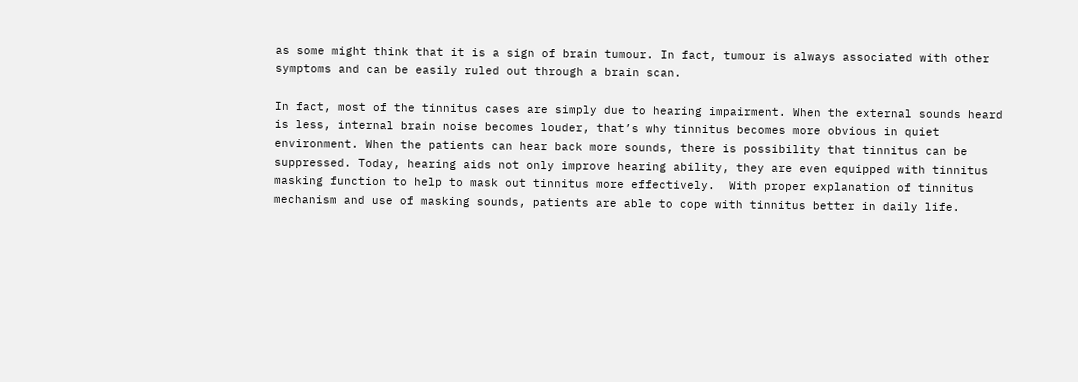as some might think that it is a sign of brain tumour. In fact, tumour is always associated with other symptoms and can be easily ruled out through a brain scan.

In fact, most of the tinnitus cases are simply due to hearing impairment. When the external sounds heard is less, internal brain noise becomes louder, that’s why tinnitus becomes more obvious in quiet environment. When the patients can hear back more sounds, there is possibility that tinnitus can be suppressed. Today, hearing aids not only improve hearing ability, they are even equipped with tinnitus masking function to help to mask out tinnitus more effectively.  With proper explanation of tinnitus mechanism and use of masking sounds, patients are able to cope with tinnitus better in daily life.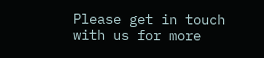Please get in touch with us for more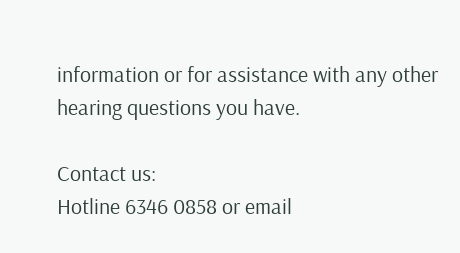information or for assistance with any other hearing questions you have.

Contact us:
Hotline 6346 0858 or email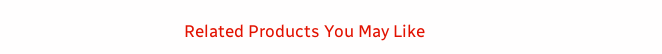Related Products You May Like